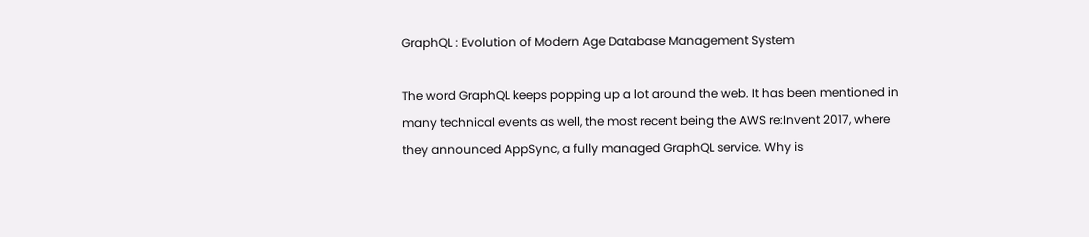GraphQL : Evolution of Modern Age Database Management System

The word GraphQL keeps popping up a lot around the web. It has been mentioned in many technical events as well, the most recent being the AWS re:Invent 2017, where they announced AppSync, a fully managed GraphQL service. Why is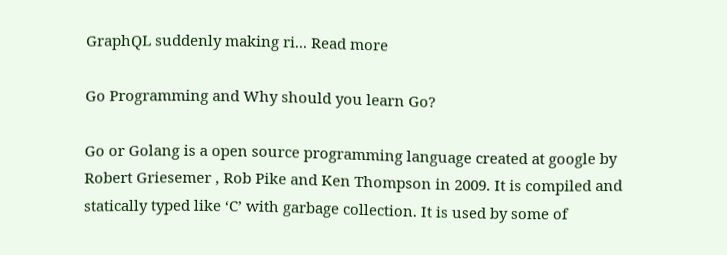GraphQL suddenly making ri... Read more

Go Programming and Why should you learn Go?

Go or Golang is a open source programming language created at google by Robert Griesemer , Rob Pike and Ken Thompson in 2009. It is compiled and statically typed like ‘C’ with garbage collection. It is used by some of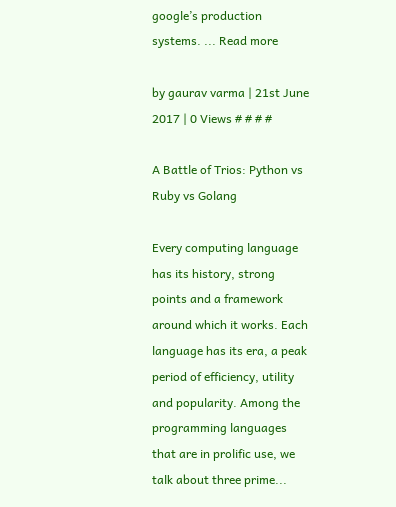google’s production systems. ... Read more

by gaurav varma | 21st June 2017 | 0 Views # # # #

A Battle of Trios: Python vs Ruby vs Golang

Every computing language has its history, strong points and a framework around which it works. Each language has its era, a peak period of efficiency, utility and popularity. Among the programming languages that are in prolific use, we talk about three prime...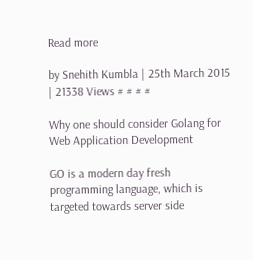Read more

by Snehith Kumbla | 25th March 2015 | 21338 Views # # # #

Why one should consider Golang for Web Application Development

GO is a modern day fresh programming language, which is targeted towards server side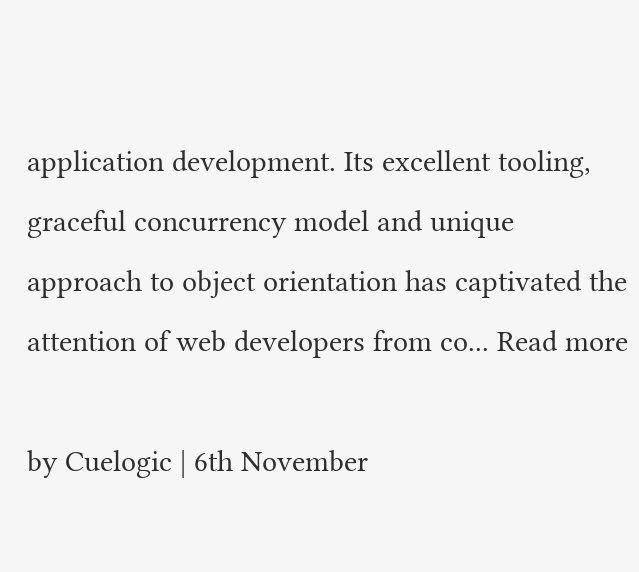application development. Its excellent tooling, graceful concurrency model and unique approach to object orientation has captivated the attention of web developers from co... Read more

by Cuelogic | 6th November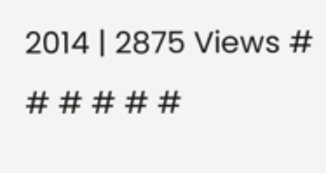2014 | 2875 Views # # # # # #